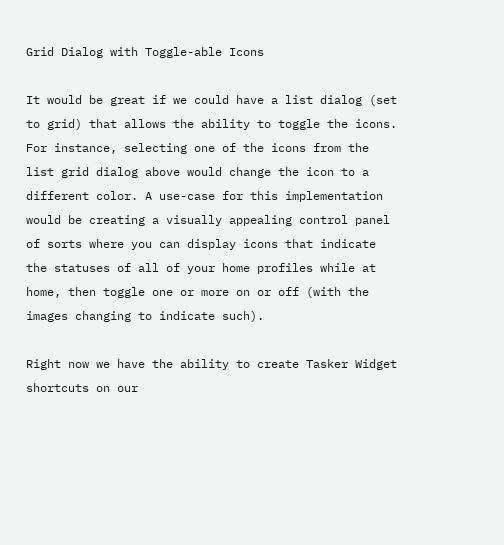Grid Dialog with Toggle-able Icons

It would be great if we could have a list dialog (set to grid) that allows the ability to toggle the icons. For instance, selecting one of the icons from the list grid dialog above would change the icon to a different color. A use-case for this implementation would be creating a visually appealing control panel of sorts where you can display icons that indicate the statuses of all of your home profiles while at home, then toggle one or more on or off (with the images changing to indicate such).

Right now we have the ability to create Tasker Widget shortcuts on our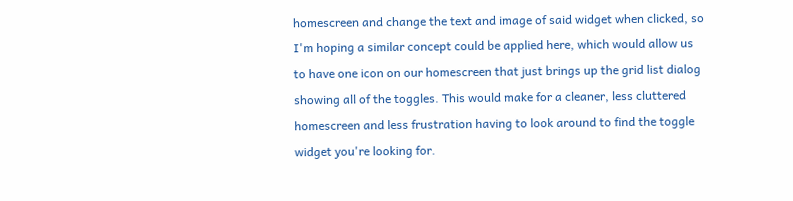homescreen and change the text and image of said widget when clicked, so I'm hoping a similar concept could be applied here, which would allow us to have one icon on our homescreen that just brings up the grid list dialog showing all of the toggles. This would make for a cleaner, less cluttered homescreen and less frustration having to look around to find the toggle widget you're looking for.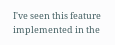I've seen this feature implemented in the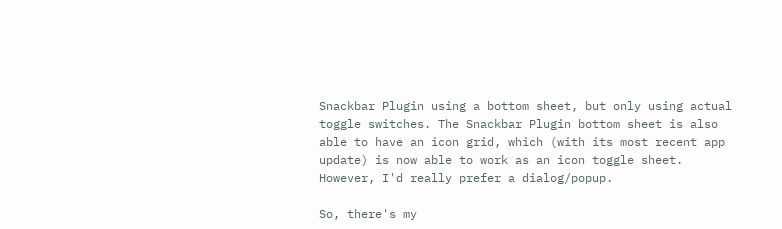Snackbar Plugin using a bottom sheet, but only using actual toggle switches. The Snackbar Plugin bottom sheet is also able to have an icon grid, which (with its most recent app update) is now able to work as an icon toggle sheet. However, I'd really prefer a dialog/popup.

So, there's my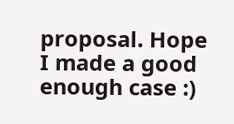proposal. Hope I made a good enough case :)